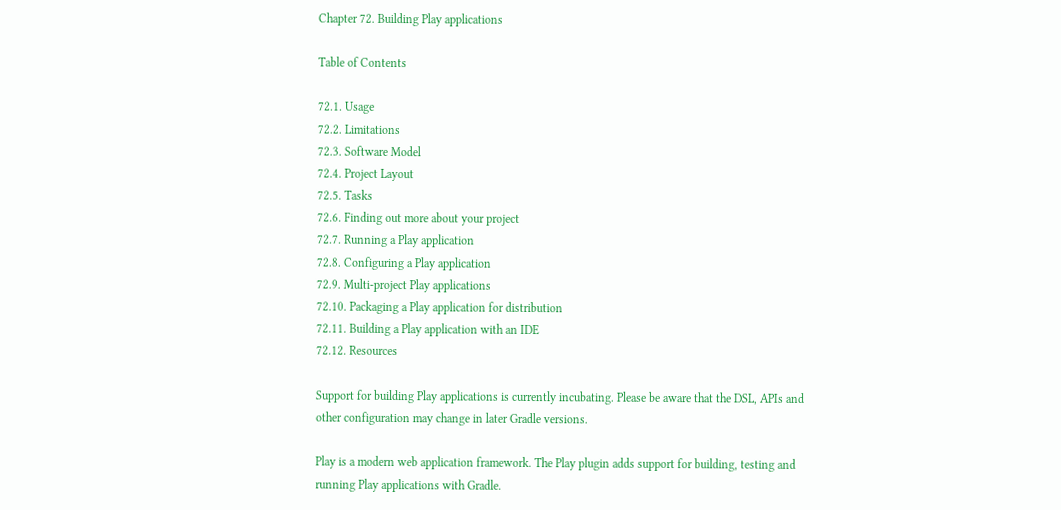Chapter 72. Building Play applications

Table of Contents

72.1. Usage
72.2. Limitations
72.3. Software Model
72.4. Project Layout
72.5. Tasks
72.6. Finding out more about your project
72.7. Running a Play application
72.8. Configuring a Play application
72.9. Multi-project Play applications
72.10. Packaging a Play application for distribution
72.11. Building a Play application with an IDE
72.12. Resources

Support for building Play applications is currently incubating. Please be aware that the DSL, APIs and other configuration may change in later Gradle versions.

Play is a modern web application framework. The Play plugin adds support for building, testing and running Play applications with Gradle.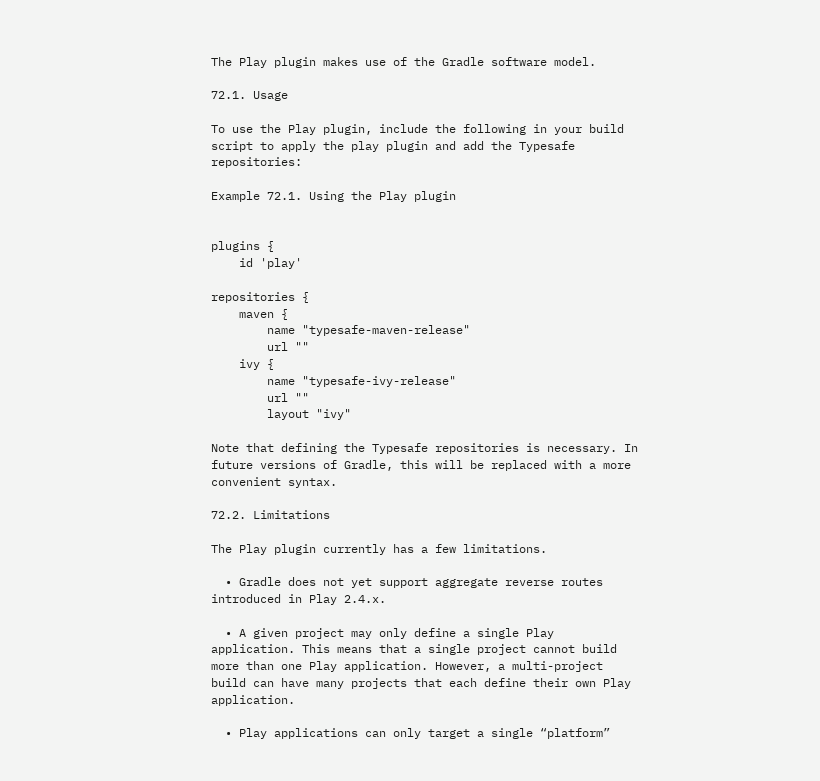The Play plugin makes use of the Gradle software model.

72.1. Usage

To use the Play plugin, include the following in your build script to apply the play plugin and add the Typesafe repositories:

Example 72.1. Using the Play plugin


plugins {
    id 'play'

repositories {
    maven {
        name "typesafe-maven-release"
        url ""
    ivy {
        name "typesafe-ivy-release"
        url ""
        layout "ivy"

Note that defining the Typesafe repositories is necessary. In future versions of Gradle, this will be replaced with a more convenient syntax.

72.2. Limitations

The Play plugin currently has a few limitations.

  • Gradle does not yet support aggregate reverse routes introduced in Play 2.4.x.

  • A given project may only define a single Play application. This means that a single project cannot build more than one Play application. However, a multi-project build can have many projects that each define their own Play application.

  • Play applications can only target a single “platform”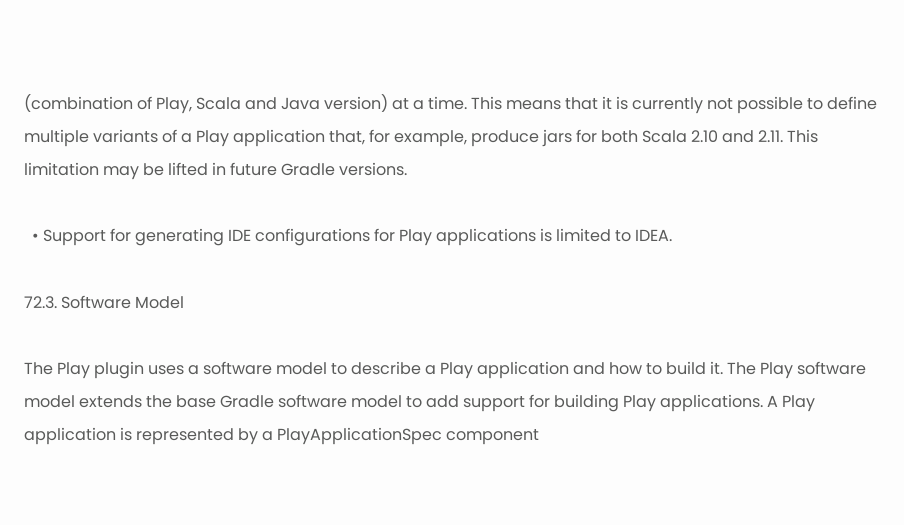(combination of Play, Scala and Java version) at a time. This means that it is currently not possible to define multiple variants of a Play application that, for example, produce jars for both Scala 2.10 and 2.11. This limitation may be lifted in future Gradle versions.

  • Support for generating IDE configurations for Play applications is limited to IDEA.

72.3. Software Model

The Play plugin uses a software model to describe a Play application and how to build it. The Play software model extends the base Gradle software model to add support for building Play applications. A Play application is represented by a PlayApplicationSpec component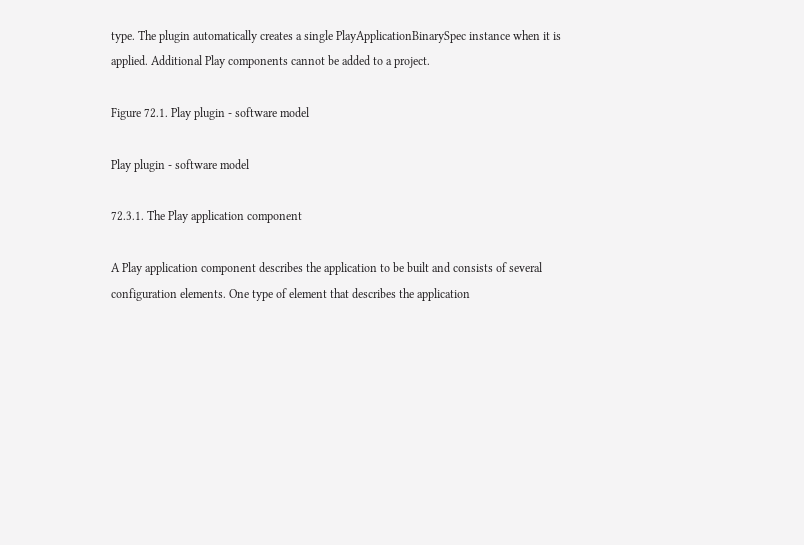type. The plugin automatically creates a single PlayApplicationBinarySpec instance when it is applied. Additional Play components cannot be added to a project.

Figure 72.1. Play plugin - software model

Play plugin - software model

72.3.1. The Play application component

A Play application component describes the application to be built and consists of several configuration elements. One type of element that describes the application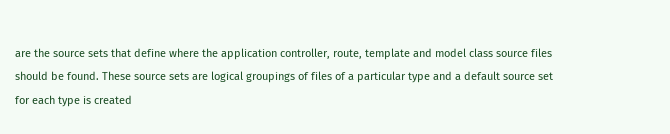are the source sets that define where the application controller, route, template and model class source files should be found. These source sets are logical groupings of files of a particular type and a default source set for each type is created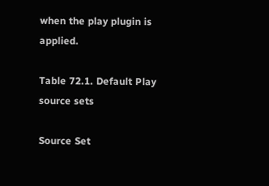when the play plugin is applied.

Table 72.1. Default Play source sets

Source Set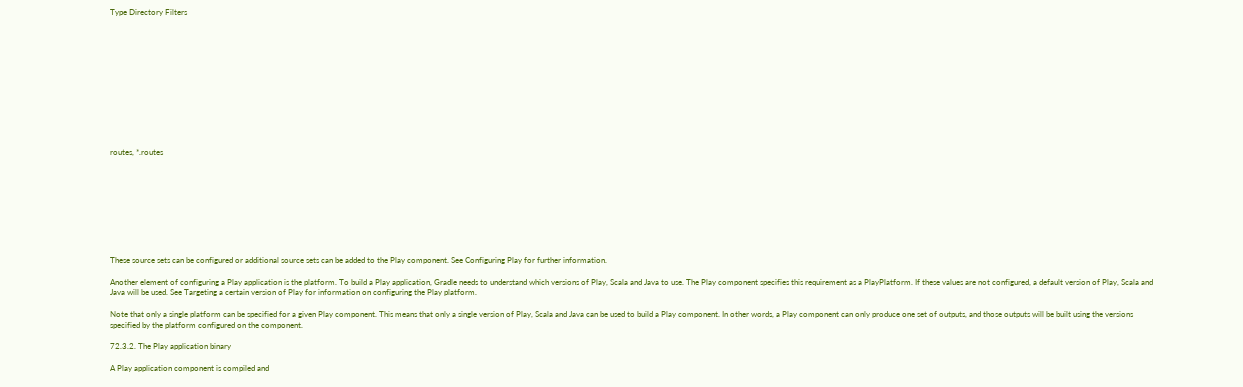Type Directory Filters












routes, *.routes









These source sets can be configured or additional source sets can be added to the Play component. See Configuring Play for further information.

Another element of configuring a Play application is the platform. To build a Play application, Gradle needs to understand which versions of Play, Scala and Java to use. The Play component specifies this requirement as a PlayPlatform. If these values are not configured, a default version of Play, Scala and Java will be used. See Targeting a certain version of Play for information on configuring the Play platform.

Note that only a single platform can be specified for a given Play component. This means that only a single version of Play, Scala and Java can be used to build a Play component. In other words, a Play component can only produce one set of outputs, and those outputs will be built using the versions specified by the platform configured on the component.

72.3.2. The Play application binary

A Play application component is compiled and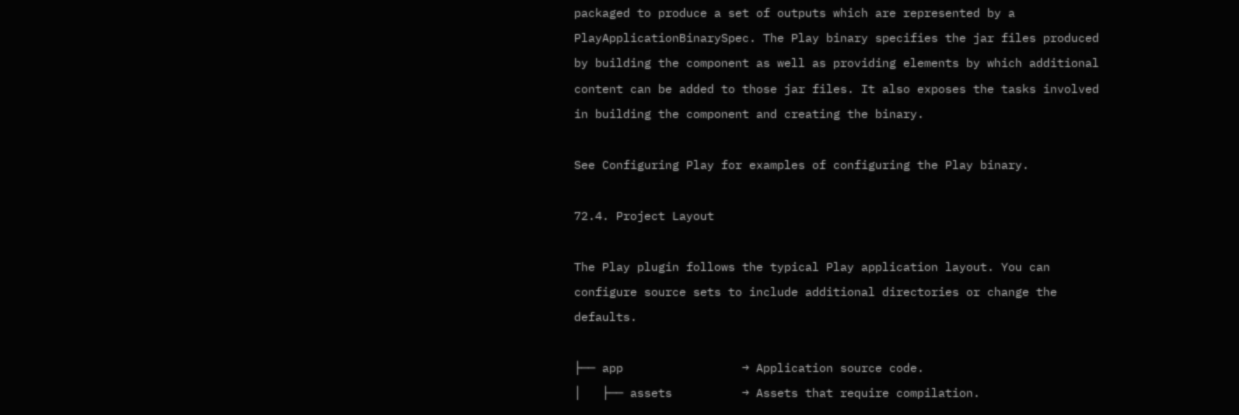packaged to produce a set of outputs which are represented by a PlayApplicationBinarySpec. The Play binary specifies the jar files produced by building the component as well as providing elements by which additional content can be added to those jar files. It also exposes the tasks involved in building the component and creating the binary.

See Configuring Play for examples of configuring the Play binary.

72.4. Project Layout

The Play plugin follows the typical Play application layout. You can configure source sets to include additional directories or change the defaults.

├── app                 → Application source code.
│   ├── assets          → Assets that require compilation.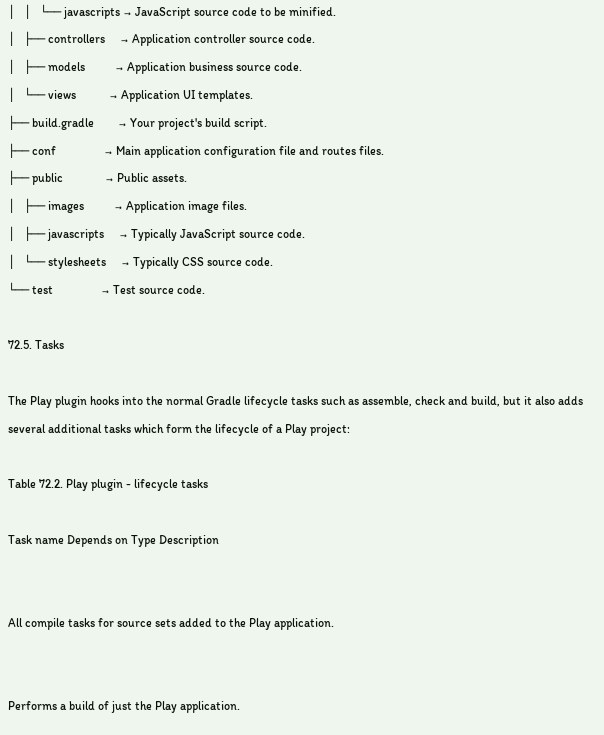│   │   └── javascripts → JavaScript source code to be minified.
│   ├── controllers     → Application controller source code.
│   ├── models          → Application business source code.
│   └── views           → Application UI templates.
├── build.gradle        → Your project's build script.
├── conf                → Main application configuration file and routes files.
├── public              → Public assets.
│   ├── images          → Application image files.
│   ├── javascripts     → Typically JavaScript source code.
│   └── stylesheets     → Typically CSS source code.
└── test                → Test source code.

72.5. Tasks

The Play plugin hooks into the normal Gradle lifecycle tasks such as assemble, check and build, but it also adds several additional tasks which form the lifecycle of a Play project:

Table 72.2. Play plugin - lifecycle tasks

Task name Depends on Type Description


All compile tasks for source sets added to the Play application.


Performs a build of just the Play application.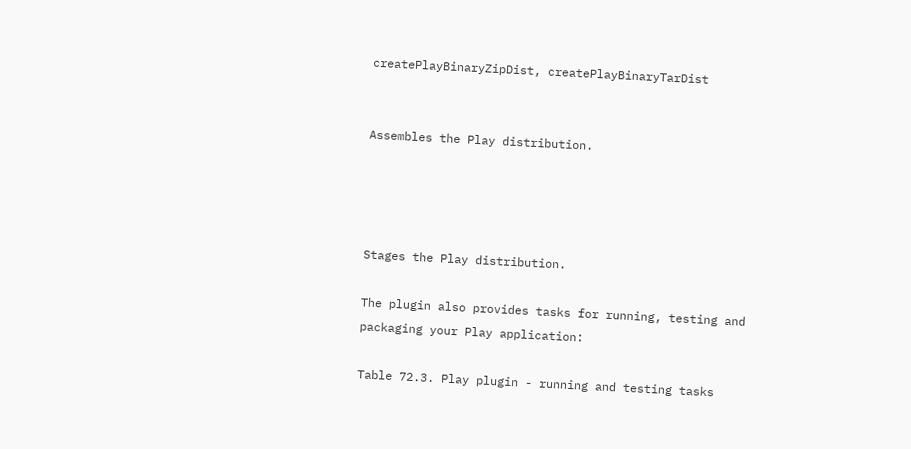createPlayBinaryZipDist, createPlayBinaryTarDist


Assembles the Play distribution.




Stages the Play distribution.

The plugin also provides tasks for running, testing and packaging your Play application:

Table 72.3. Play plugin - running and testing tasks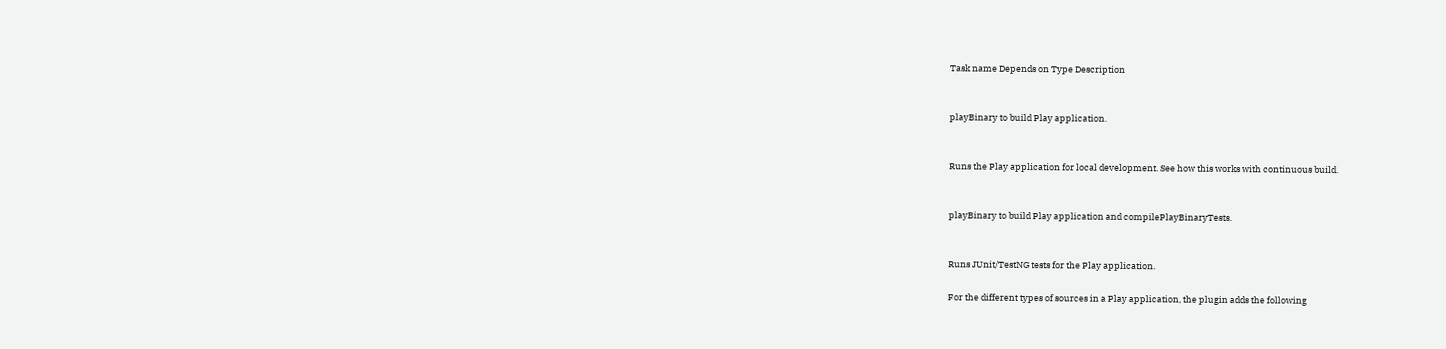Task name Depends on Type Description


playBinary to build Play application.


Runs the Play application for local development. See how this works with continuous build.


playBinary to build Play application and compilePlayBinaryTests.


Runs JUnit/TestNG tests for the Play application.

For the different types of sources in a Play application, the plugin adds the following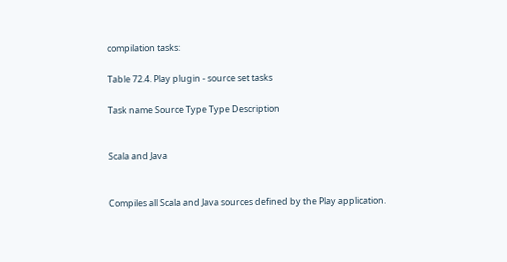compilation tasks:

Table 72.4. Play plugin - source set tasks

Task name Source Type Type Description


Scala and Java


Compiles all Scala and Java sources defined by the Play application.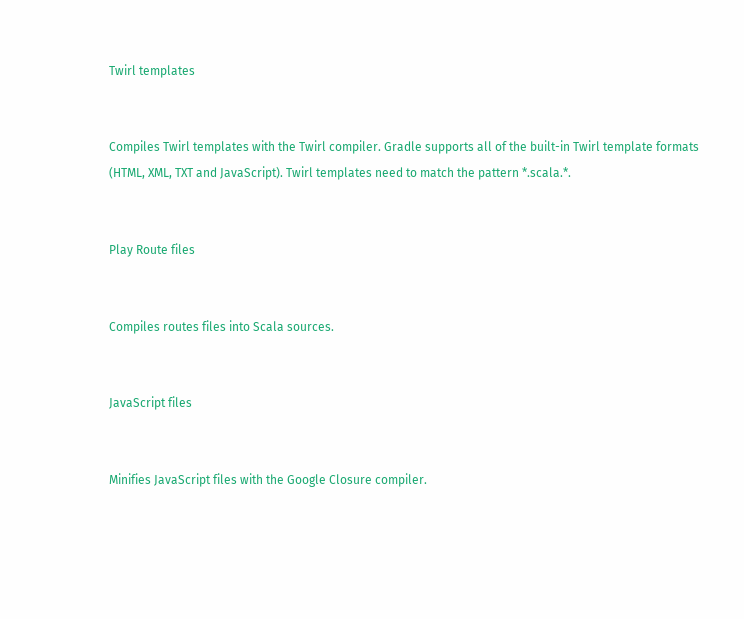Twirl templates


Compiles Twirl templates with the Twirl compiler. Gradle supports all of the built-in Twirl template formats (HTML, XML, TXT and JavaScript). Twirl templates need to match the pattern *.scala.*.


Play Route files


Compiles routes files into Scala sources.


JavaScript files


Minifies JavaScript files with the Google Closure compiler.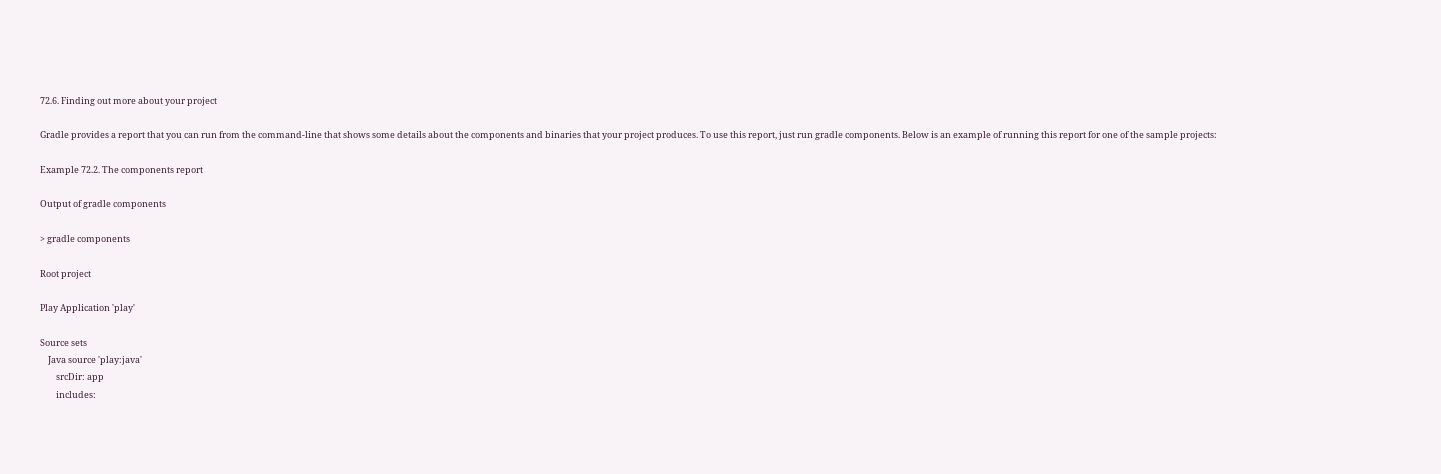72.6. Finding out more about your project

Gradle provides a report that you can run from the command-line that shows some details about the components and binaries that your project produces. To use this report, just run gradle components. Below is an example of running this report for one of the sample projects:

Example 72.2. The components report

Output of gradle components

> gradle components

Root project

Play Application 'play'

Source sets
    Java source 'play:java'
        srcDir: app
        includes: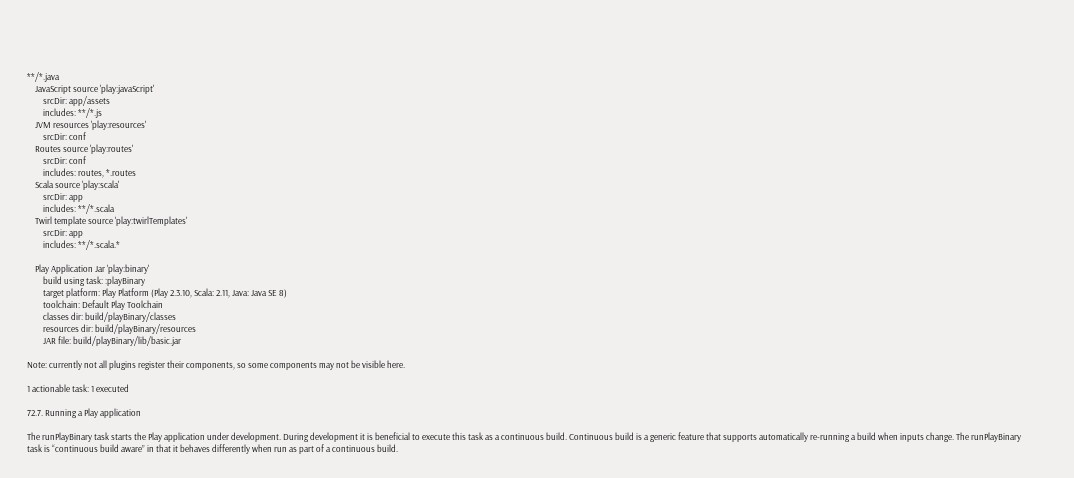**/*.java
    JavaScript source 'play:javaScript'
        srcDir: app/assets
        includes: **/*.js
    JVM resources 'play:resources'
        srcDir: conf
    Routes source 'play:routes'
        srcDir: conf
        includes: routes, *.routes
    Scala source 'play:scala'
        srcDir: app
        includes: **/*.scala
    Twirl template source 'play:twirlTemplates'
        srcDir: app
        includes: **/*.scala.*

    Play Application Jar 'play:binary'
        build using task: :playBinary
        target platform: Play Platform (Play 2.3.10, Scala: 2.11, Java: Java SE 8)
        toolchain: Default Play Toolchain
        classes dir: build/playBinary/classes
        resources dir: build/playBinary/resources
        JAR file: build/playBinary/lib/basic.jar

Note: currently not all plugins register their components, so some components may not be visible here.

1 actionable task: 1 executed

72.7. Running a Play application

The runPlayBinary task starts the Play application under development. During development it is beneficial to execute this task as a continuous build. Continuous build is a generic feature that supports automatically re-running a build when inputs change. The runPlayBinary task is “continuous build aware” in that it behaves differently when run as part of a continuous build.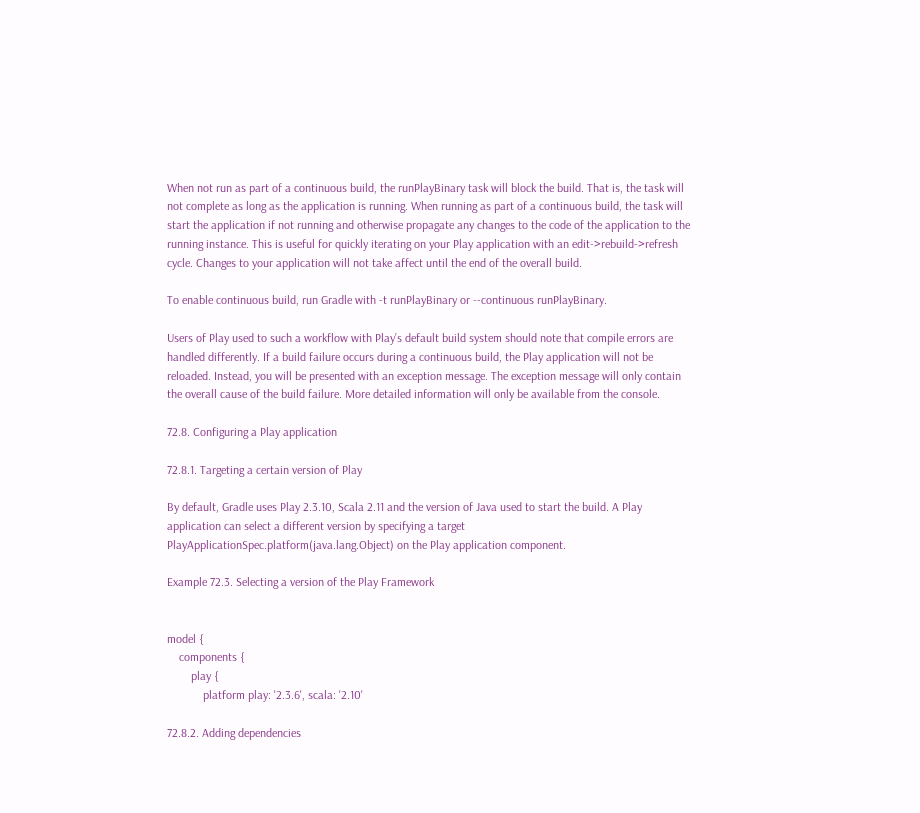When not run as part of a continuous build, the runPlayBinary task will block the build. That is, the task will not complete as long as the application is running. When running as part of a continuous build, the task will start the application if not running and otherwise propagate any changes to the code of the application to the running instance. This is useful for quickly iterating on your Play application with an edit->rebuild->refresh cycle. Changes to your application will not take affect until the end of the overall build.

To enable continuous build, run Gradle with -t runPlayBinary or --continuous runPlayBinary.

Users of Play used to such a workflow with Play’s default build system should note that compile errors are handled differently. If a build failure occurs during a continuous build, the Play application will not be reloaded. Instead, you will be presented with an exception message. The exception message will only contain the overall cause of the build failure. More detailed information will only be available from the console.

72.8. Configuring a Play application

72.8.1. Targeting a certain version of Play

By default, Gradle uses Play 2.3.10, Scala 2.11 and the version of Java used to start the build. A Play application can select a different version by specifying a target PlayApplicationSpec.platform(java.lang.Object) on the Play application component.

Example 72.3. Selecting a version of the Play Framework


model {
    components {
        play {
            platform play: '2.3.6', scala: '2.10'

72.8.2. Adding dependencies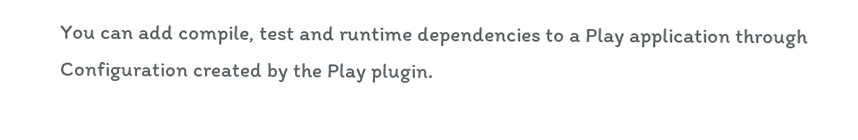You can add compile, test and runtime dependencies to a Play application through Configuration created by the Play plugin.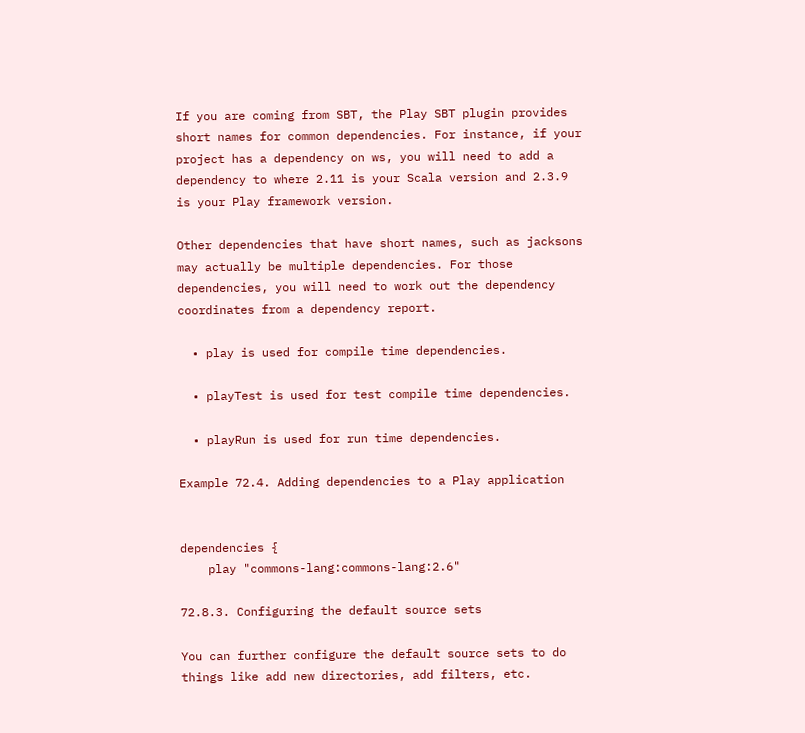If you are coming from SBT, the Play SBT plugin provides short names for common dependencies. For instance, if your project has a dependency on ws, you will need to add a dependency to where 2.11 is your Scala version and 2.3.9 is your Play framework version.

Other dependencies that have short names, such as jacksons may actually be multiple dependencies. For those dependencies, you will need to work out the dependency coordinates from a dependency report.

  • play is used for compile time dependencies.

  • playTest is used for test compile time dependencies.

  • playRun is used for run time dependencies.

Example 72.4. Adding dependencies to a Play application


dependencies {
    play "commons-lang:commons-lang:2.6"

72.8.3. Configuring the default source sets

You can further configure the default source sets to do things like add new directories, add filters, etc.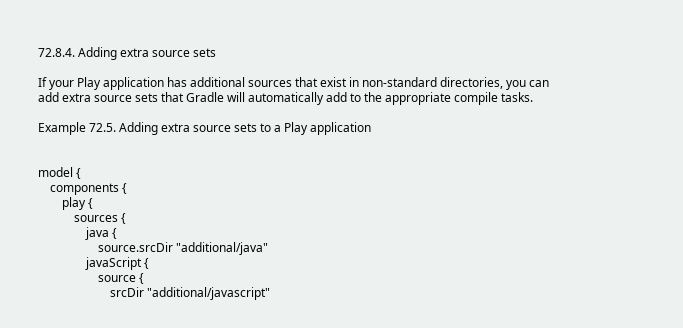72.8.4. Adding extra source sets

If your Play application has additional sources that exist in non-standard directories, you can add extra source sets that Gradle will automatically add to the appropriate compile tasks.

Example 72.5. Adding extra source sets to a Play application


model {
    components {
        play {
            sources {
                java {
                    source.srcDir "additional/java"
                javaScript {
                    source {
                        srcDir "additional/javascript"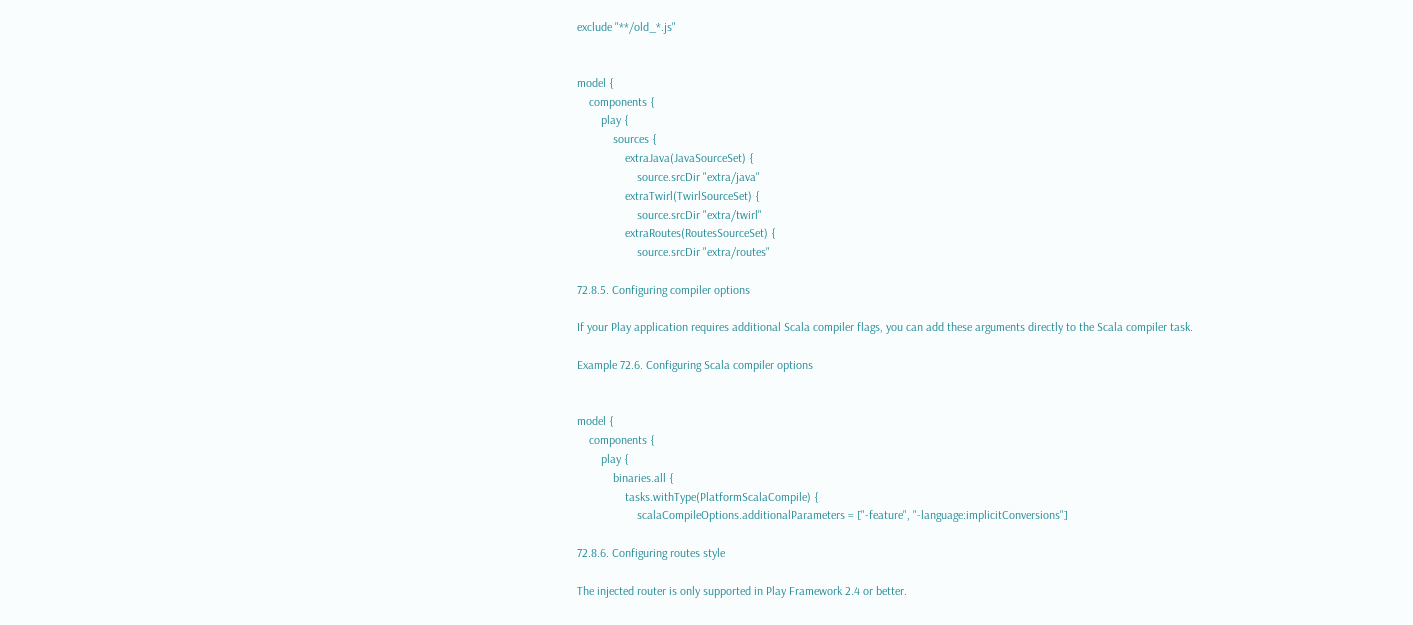exclude "**/old_*.js"


model {
    components {
        play {
            sources {
                extraJava(JavaSourceSet) {
                    source.srcDir "extra/java"
                extraTwirl(TwirlSourceSet) {
                    source.srcDir "extra/twirl"
                extraRoutes(RoutesSourceSet) {
                    source.srcDir "extra/routes"

72.8.5. Configuring compiler options

If your Play application requires additional Scala compiler flags, you can add these arguments directly to the Scala compiler task.

Example 72.6. Configuring Scala compiler options


model {
    components {
        play {
            binaries.all {
                tasks.withType(PlatformScalaCompile) {
                    scalaCompileOptions.additionalParameters = ["-feature", "-language:implicitConversions"]

72.8.6. Configuring routes style

The injected router is only supported in Play Framework 2.4 or better.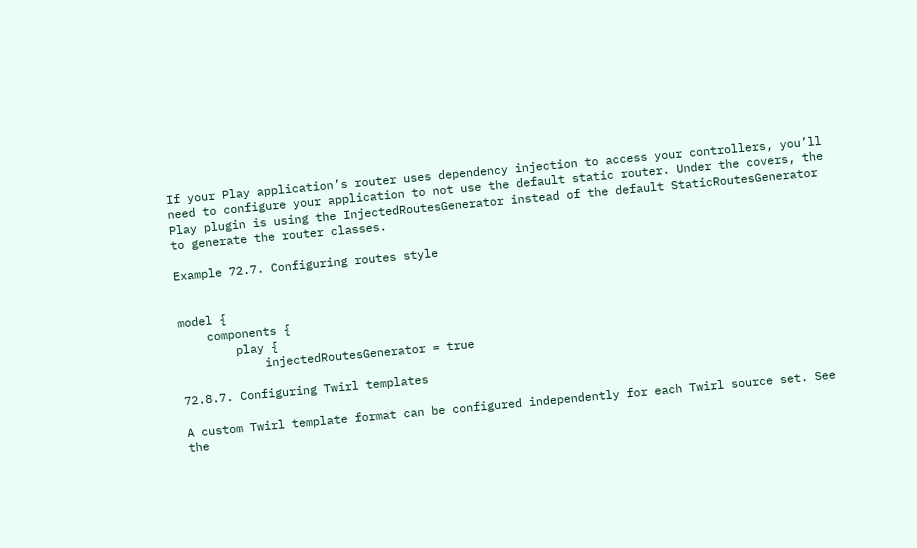If your Play application’s router uses dependency injection to access your controllers, you’ll need to configure your application to not use the default static router. Under the covers, the Play plugin is using the InjectedRoutesGenerator instead of the default StaticRoutesGenerator to generate the router classes.

Example 72.7. Configuring routes style


model {
    components {
        play {
            injectedRoutesGenerator = true

72.8.7. Configuring Twirl templates

A custom Twirl template format can be configured independently for each Twirl source set. See the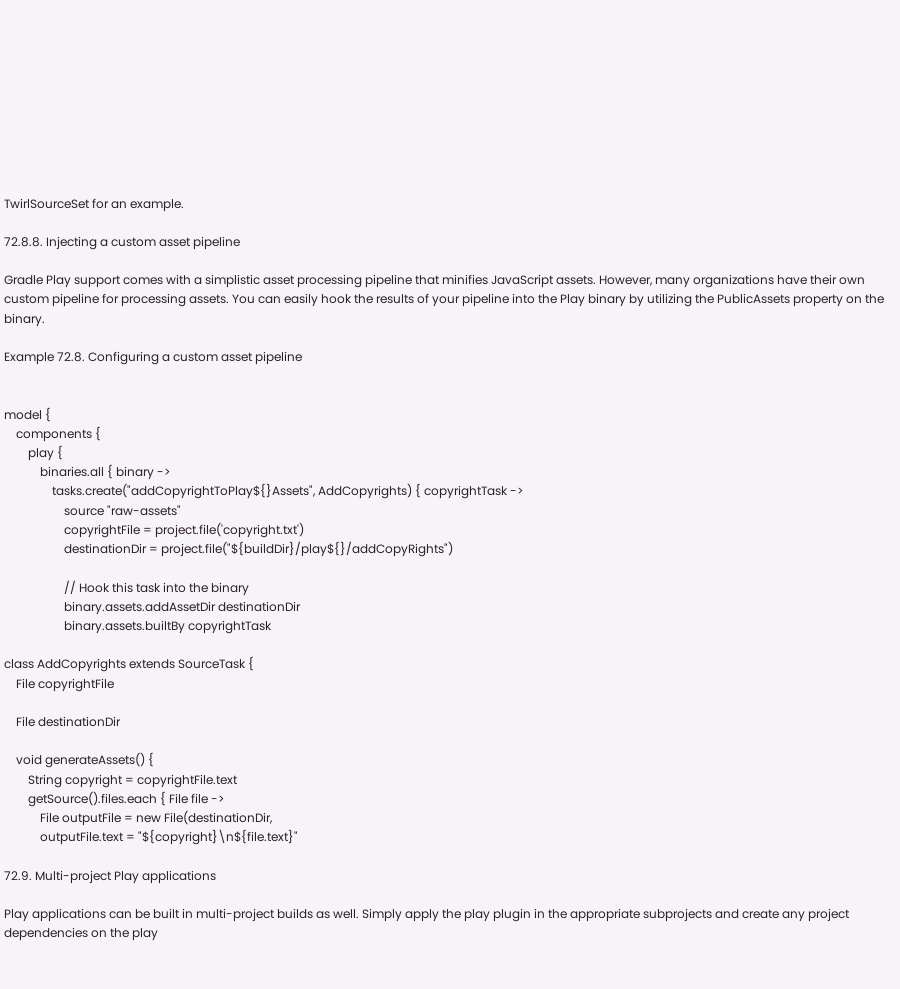TwirlSourceSet for an example.

72.8.8. Injecting a custom asset pipeline

Gradle Play support comes with a simplistic asset processing pipeline that minifies JavaScript assets. However, many organizations have their own custom pipeline for processing assets. You can easily hook the results of your pipeline into the Play binary by utilizing the PublicAssets property on the binary.

Example 72.8. Configuring a custom asset pipeline


model {
    components {
        play {
            binaries.all { binary ->
                tasks.create("addCopyrightToPlay${}Assets", AddCopyrights) { copyrightTask ->
                    source "raw-assets"
                    copyrightFile = project.file('copyright.txt')
                    destinationDir = project.file("${buildDir}/play${}/addCopyRights")

                    // Hook this task into the binary
                    binary.assets.addAssetDir destinationDir
                    binary.assets.builtBy copyrightTask

class AddCopyrights extends SourceTask {
    File copyrightFile

    File destinationDir

    void generateAssets() {
        String copyright = copyrightFile.text
        getSource().files.each { File file ->
            File outputFile = new File(destinationDir,
            outputFile.text = "${copyright}\n${file.text}"

72.9. Multi-project Play applications

Play applications can be built in multi-project builds as well. Simply apply the play plugin in the appropriate subprojects and create any project dependencies on the play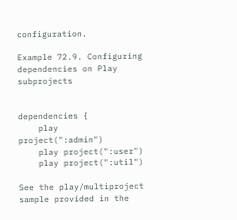configuration.

Example 72.9. Configuring dependencies on Play subprojects


dependencies {
    play project(":admin")
    play project(":user")
    play project(":util")

See the play/multiproject sample provided in the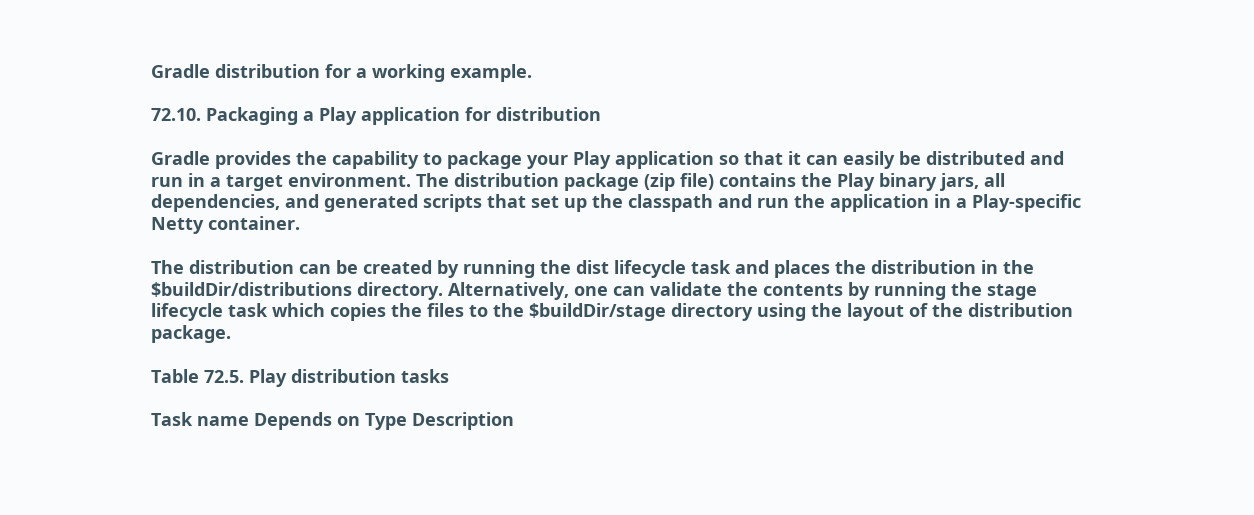Gradle distribution for a working example.

72.10. Packaging a Play application for distribution

Gradle provides the capability to package your Play application so that it can easily be distributed and run in a target environment. The distribution package (zip file) contains the Play binary jars, all dependencies, and generated scripts that set up the classpath and run the application in a Play-specific Netty container.

The distribution can be created by running the dist lifecycle task and places the distribution in the $buildDir/distributions directory. Alternatively, one can validate the contents by running the stage lifecycle task which copies the files to the $buildDir/stage directory using the layout of the distribution package.

Table 72.5. Play distribution tasks

Task name Depends on Type Description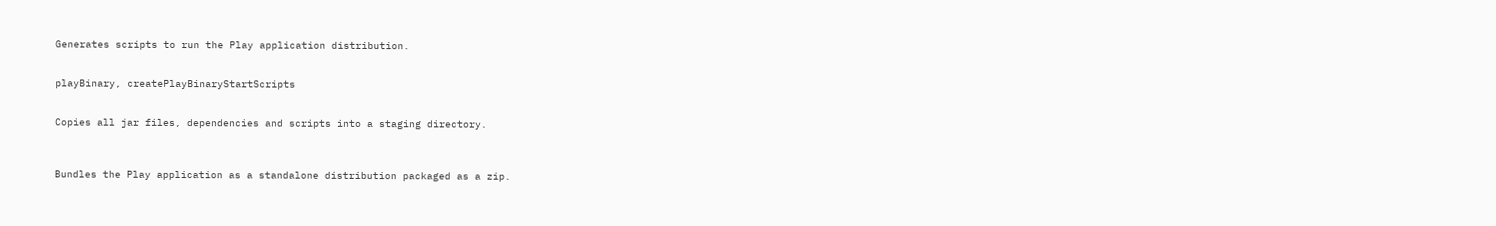Generates scripts to run the Play application distribution.


playBinary, createPlayBinaryStartScripts


Copies all jar files, dependencies and scripts into a staging directory.



Bundles the Play application as a standalone distribution packaged as a zip.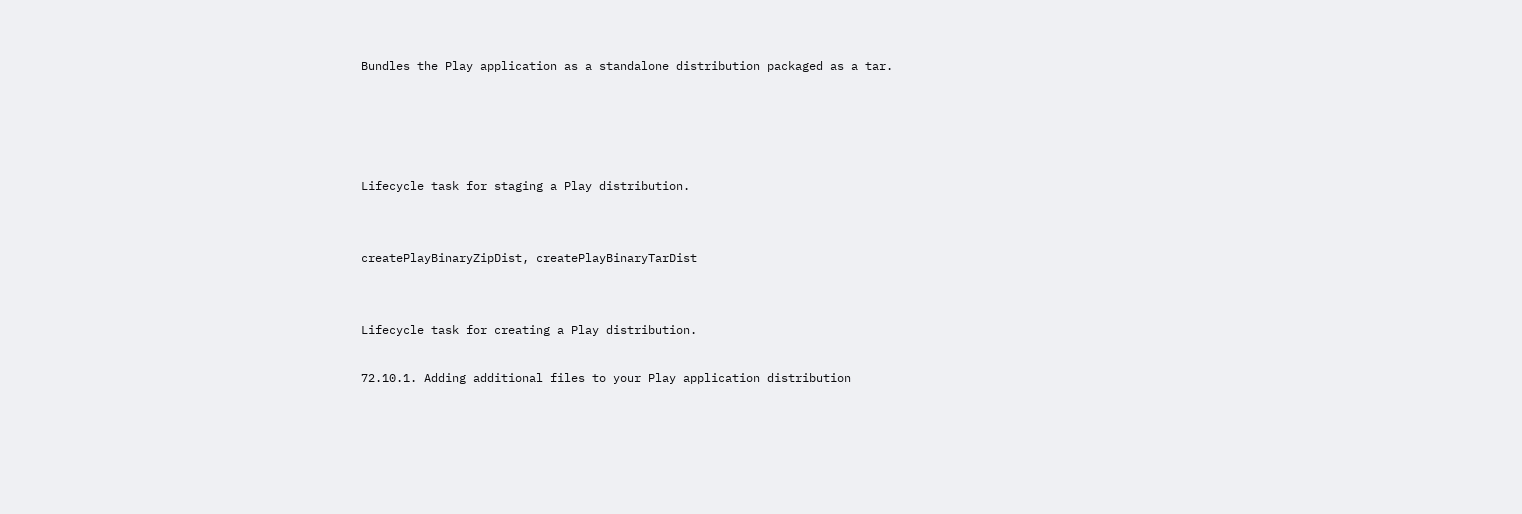Bundles the Play application as a standalone distribution packaged as a tar.




Lifecycle task for staging a Play distribution.


createPlayBinaryZipDist, createPlayBinaryTarDist


Lifecycle task for creating a Play distribution.

72.10.1. Adding additional files to your Play application distribution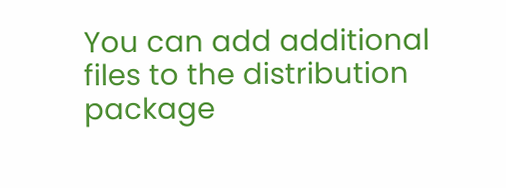You can add additional files to the distribution package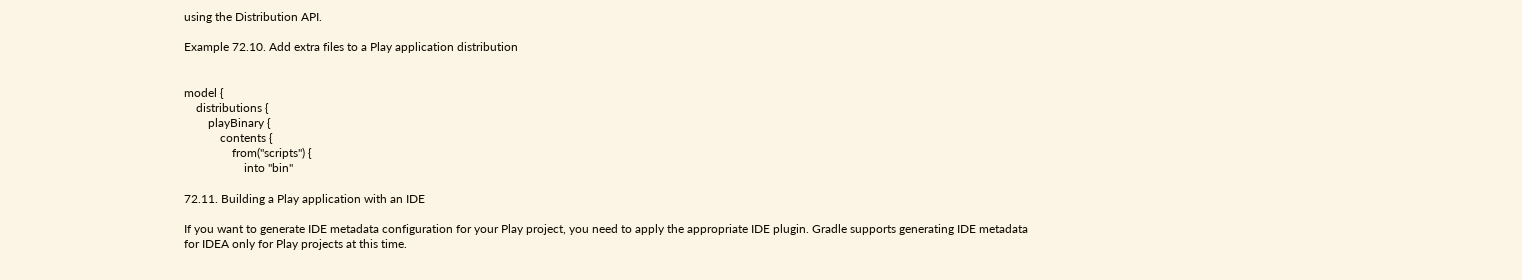using the Distribution API.

Example 72.10. Add extra files to a Play application distribution


model {
    distributions {
        playBinary {
            contents {
                from("scripts") {
                    into "bin"

72.11. Building a Play application with an IDE

If you want to generate IDE metadata configuration for your Play project, you need to apply the appropriate IDE plugin. Gradle supports generating IDE metadata for IDEA only for Play projects at this time.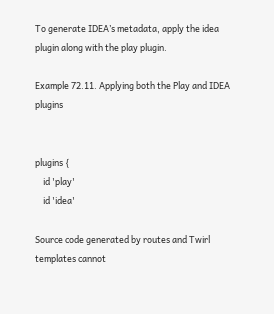To generate IDEA’s metadata, apply the idea plugin along with the play plugin.

Example 72.11. Applying both the Play and IDEA plugins


plugins {
    id 'play'
    id 'idea'

Source code generated by routes and Twirl templates cannot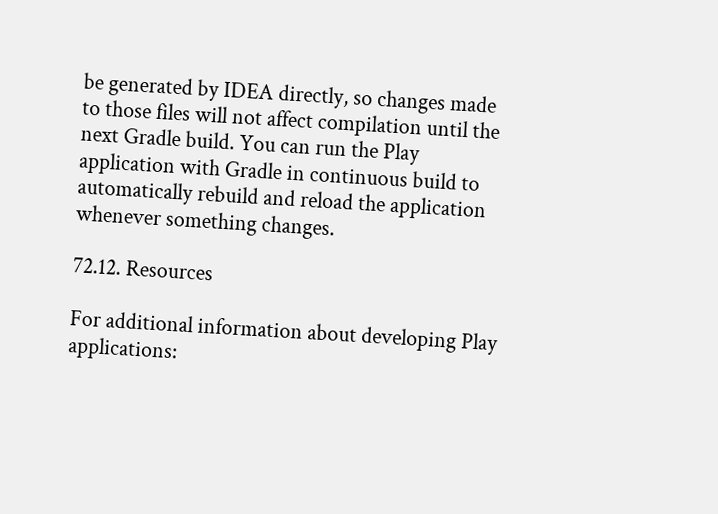be generated by IDEA directly, so changes made to those files will not affect compilation until the next Gradle build. You can run the Play application with Gradle in continuous build to automatically rebuild and reload the application whenever something changes.

72.12. Resources

For additional information about developing Play applications: